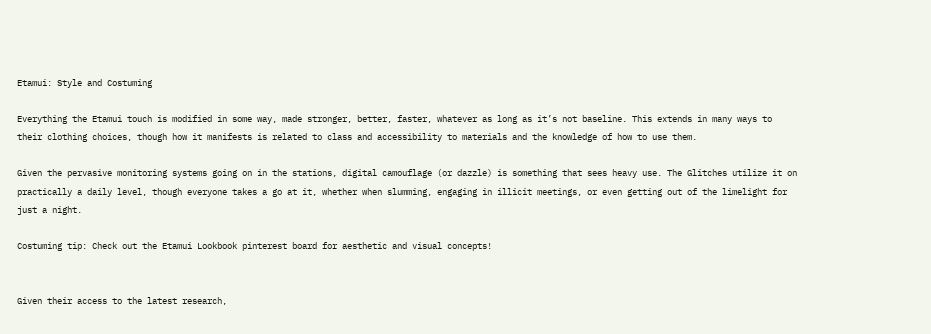Etamui: Style and Costuming

Everything the Etamui touch is modified in some way, made stronger, better, faster, whatever as long as it’s not baseline. This extends in many ways to their clothing choices, though how it manifests is related to class and accessibility to materials and the knowledge of how to use them.

Given the pervasive monitoring systems going on in the stations, digital camouflage (or dazzle) is something that sees heavy use. The Glitches utilize it on practically a daily level, though everyone takes a go at it, whether when slumming, engaging in illicit meetings, or even getting out of the limelight for just a night.

Costuming tip: Check out the Etamui Lookbook pinterest board for aesthetic and visual concepts!


Given their access to the latest research,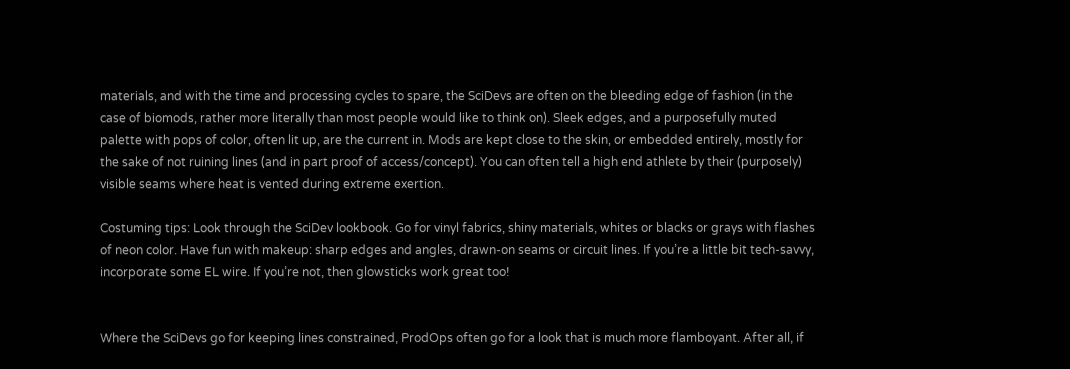materials, and with the time and processing cycles to spare, the SciDevs are often on the bleeding edge of fashion (in the case of biomods, rather more literally than most people would like to think on). Sleek edges, and a purposefully muted palette with pops of color, often lit up, are the current in. Mods are kept close to the skin, or embedded entirely, mostly for the sake of not ruining lines (and in part proof of access/concept). You can often tell a high end athlete by their (purposely) visible seams where heat is vented during extreme exertion.

Costuming tips: Look through the SciDev lookbook. Go for vinyl fabrics, shiny materials, whites or blacks or grays with flashes of neon color. Have fun with makeup: sharp edges and angles, drawn-on seams or circuit lines. If you’re a little bit tech-savvy, incorporate some EL wire. If you’re not, then glowsticks work great too!


Where the SciDevs go for keeping lines constrained, ProdOps often go for a look that is much more flamboyant. After all, if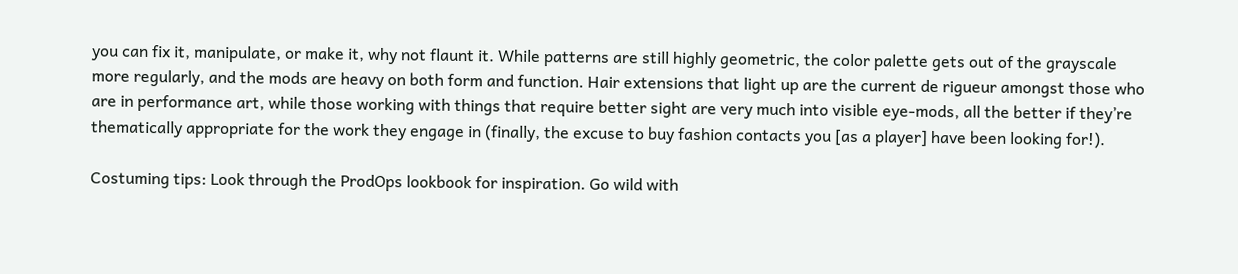you can fix it, manipulate, or make it, why not flaunt it. While patterns are still highly geometric, the color palette gets out of the grayscale more regularly, and the mods are heavy on both form and function. Hair extensions that light up are the current de rigueur amongst those who are in performance art, while those working with things that require better sight are very much into visible eye-mods, all the better if they’re thematically appropriate for the work they engage in (finally, the excuse to buy fashion contacts you [as a player] have been looking for!).

Costuming tips: Look through the ProdOps lookbook for inspiration. Go wild with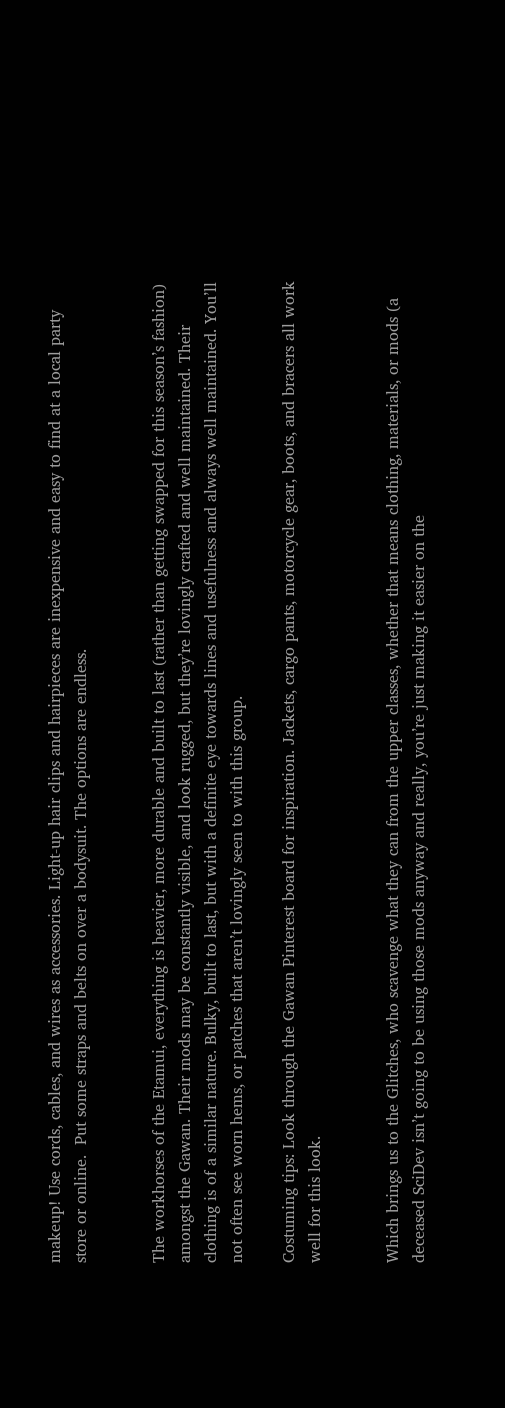makeup! Use cords, cables, and wires as accessories. Light-up hair clips and hairpieces are inexpensive and easy to find at a local party store or online.  Put some straps and belts on over a bodysuit. The options are endless.


The workhorses of the Etamui, everything is heavier, more durable and built to last (rather than getting swapped for this season’s fashion) amongst the Gawan. Their mods may be constantly visible, and look rugged, but they’re lovingly crafted and well maintained. Their clothing is of a similar nature. Bulky, built to last, but with a definite eye towards lines and usefulness and always well maintained. You’ll not often see worn hems, or patches that aren’t lovingly seen to with this group.

Costuming tips: Look through the Gawan Pinterest board for inspiration. Jackets, cargo pants, motorcycle gear, boots, and bracers all work well for this look.


Which brings us to the Glitches, who scavenge what they can from the upper classes, whether that means clothing, materials, or mods (a deceased SciDev isn’t going to be using those mods anyway and really, you’re just making it easier on the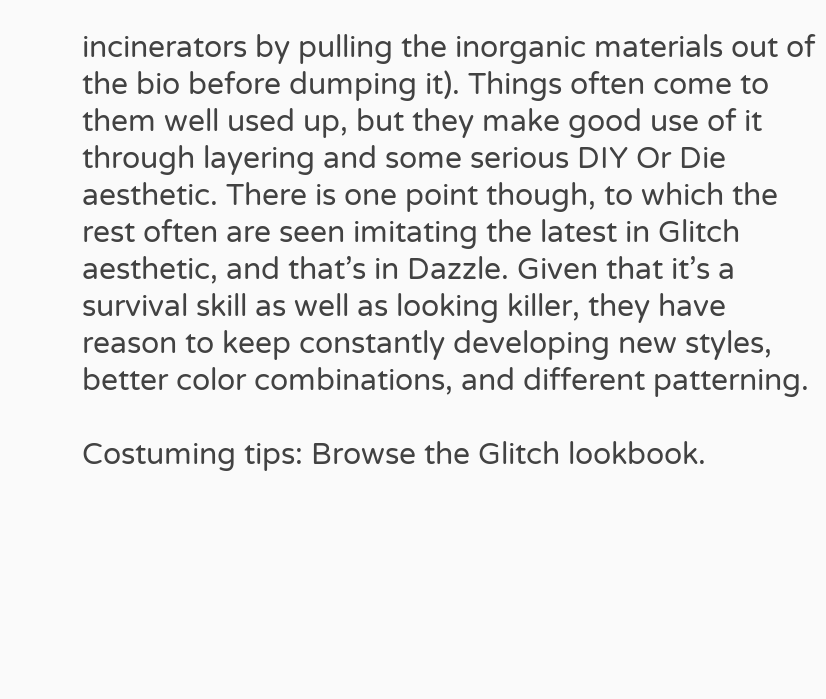incinerators by pulling the inorganic materials out of the bio before dumping it). Things often come to them well used up, but they make good use of it through layering and some serious DIY Or Die aesthetic. There is one point though, to which the rest often are seen imitating the latest in Glitch aesthetic, and that’s in Dazzle. Given that it’s a survival skill as well as looking killer, they have reason to keep constantly developing new styles, better color combinations, and different patterning.

Costuming tips: Browse the Glitch lookbook.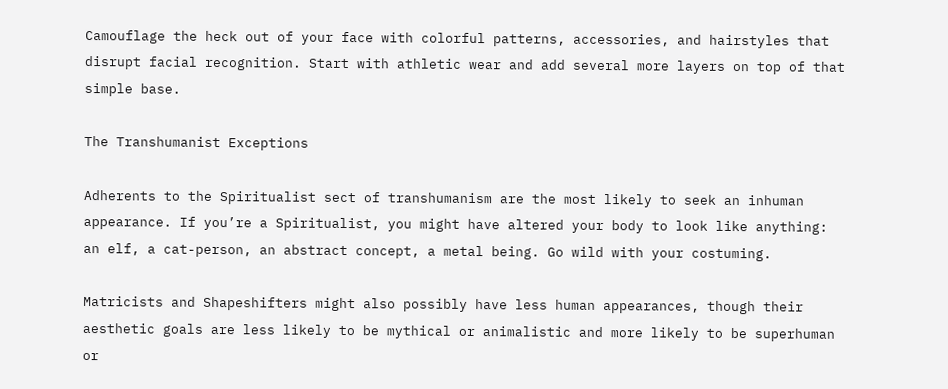Camouflage the heck out of your face with colorful patterns, accessories, and hairstyles that disrupt facial recognition. Start with athletic wear and add several more layers on top of that simple base.

The Transhumanist Exceptions

Adherents to the Spiritualist sect of transhumanism are the most likely to seek an inhuman appearance. If you’re a Spiritualist, you might have altered your body to look like anything: an elf, a cat-person, an abstract concept, a metal being. Go wild with your costuming.

Matricists and Shapeshifters might also possibly have less human appearances, though their aesthetic goals are less likely to be mythical or animalistic and more likely to be superhuman or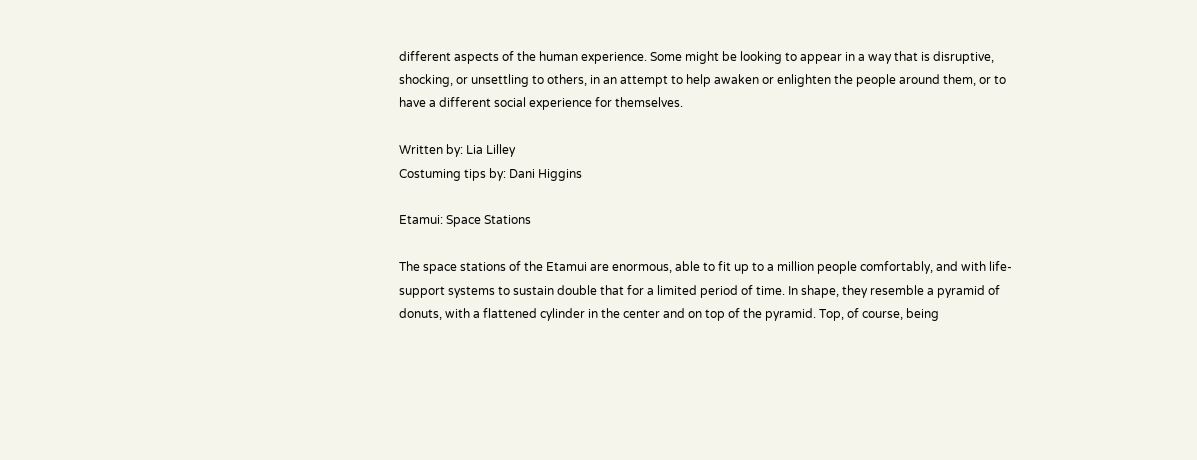different aspects of the human experience. Some might be looking to appear in a way that is disruptive, shocking, or unsettling to others, in an attempt to help awaken or enlighten the people around them, or to have a different social experience for themselves.

Written by: Lia Lilley
Costuming tips by: Dani Higgins

Etamui: Space Stations

The space stations of the Etamui are enormous, able to fit up to a million people comfortably, and with life-support systems to sustain double that for a limited period of time. In shape, they resemble a pyramid of donuts, with a flattened cylinder in the center and on top of the pyramid. Top, of course, being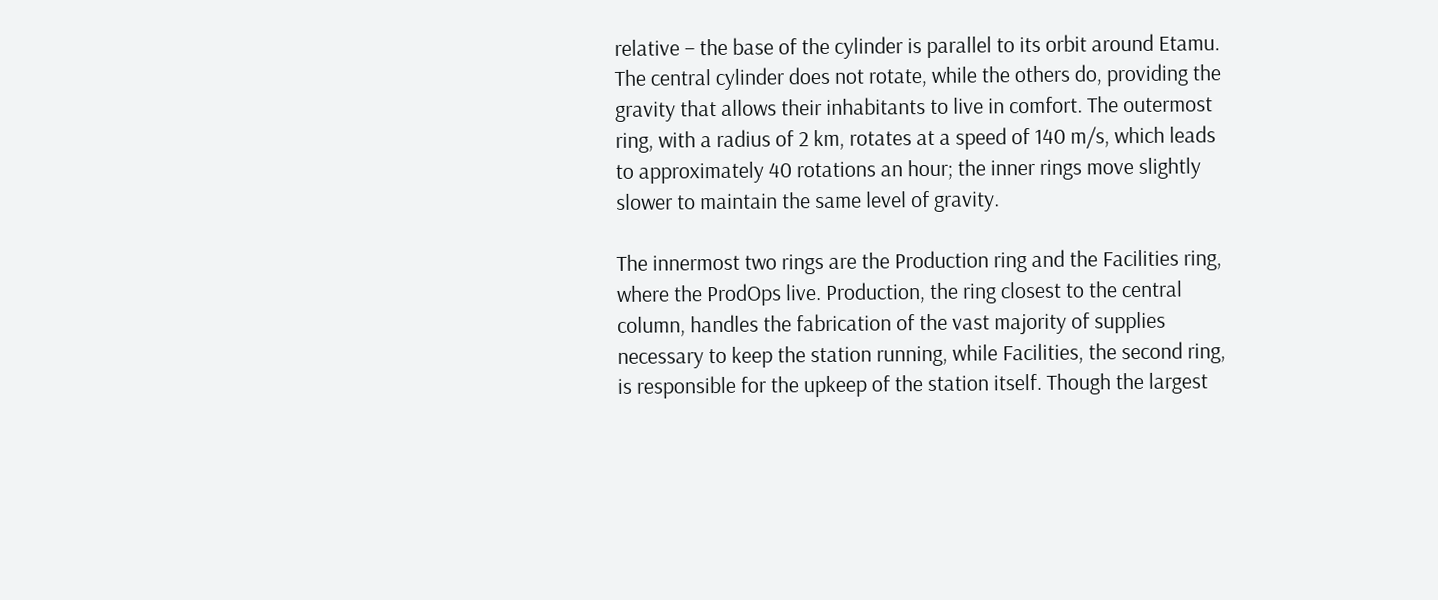relative – the base of the cylinder is parallel to its orbit around Etamu. The central cylinder does not rotate, while the others do, providing the gravity that allows their inhabitants to live in comfort. The outermost ring, with a radius of 2 km, rotates at a speed of 140 m/s, which leads to approximately 40 rotations an hour; the inner rings move slightly slower to maintain the same level of gravity.

The innermost two rings are the Production ring and the Facilities ring, where the ProdOps live. Production, the ring closest to the central column, handles the fabrication of the vast majority of supplies necessary to keep the station running, while Facilities, the second ring, is responsible for the upkeep of the station itself. Though the largest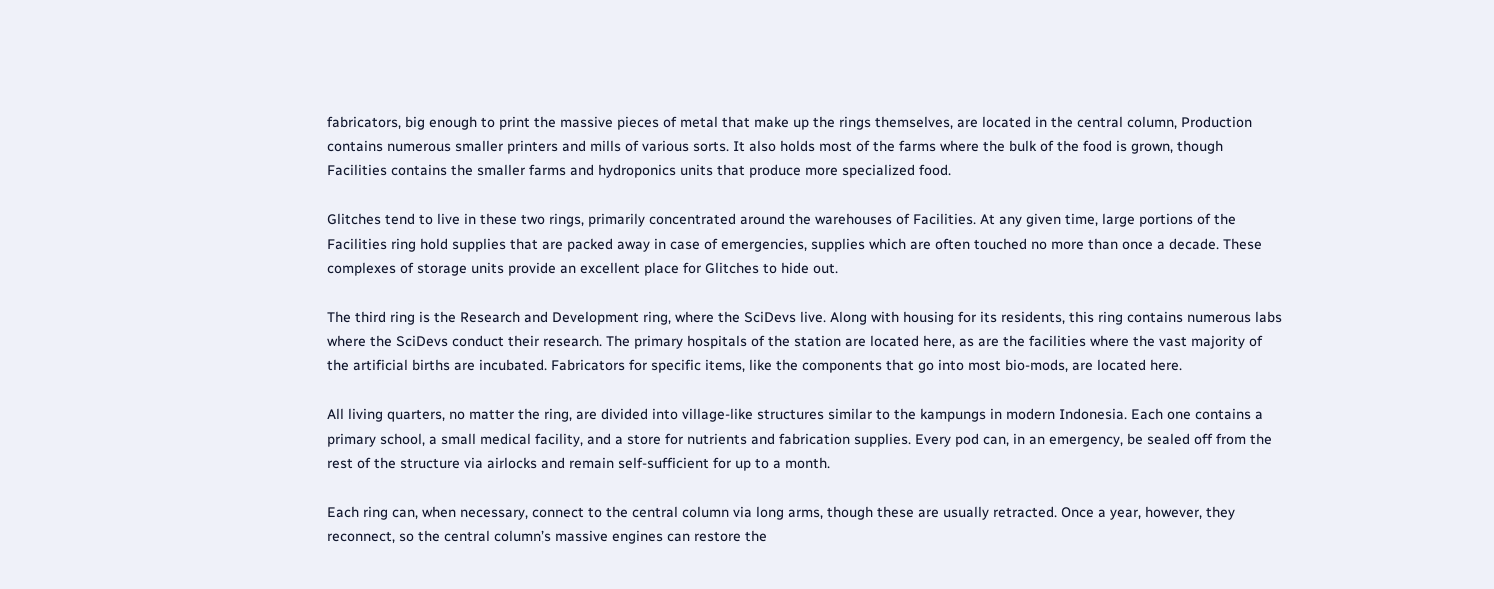fabricators, big enough to print the massive pieces of metal that make up the rings themselves, are located in the central column, Production contains numerous smaller printers and mills of various sorts. It also holds most of the farms where the bulk of the food is grown, though Facilities contains the smaller farms and hydroponics units that produce more specialized food.

Glitches tend to live in these two rings, primarily concentrated around the warehouses of Facilities. At any given time, large portions of the Facilities ring hold supplies that are packed away in case of emergencies, supplies which are often touched no more than once a decade. These complexes of storage units provide an excellent place for Glitches to hide out.

The third ring is the Research and Development ring, where the SciDevs live. Along with housing for its residents, this ring contains numerous labs where the SciDevs conduct their research. The primary hospitals of the station are located here, as are the facilities where the vast majority of the artificial births are incubated. Fabricators for specific items, like the components that go into most bio-mods, are located here.

All living quarters, no matter the ring, are divided into village-like structures similar to the kampungs in modern Indonesia. Each one contains a primary school, a small medical facility, and a store for nutrients and fabrication supplies. Every pod can, in an emergency, be sealed off from the rest of the structure via airlocks and remain self-sufficient for up to a month.

Each ring can, when necessary, connect to the central column via long arms, though these are usually retracted. Once a year, however, they reconnect, so the central column’s massive engines can restore the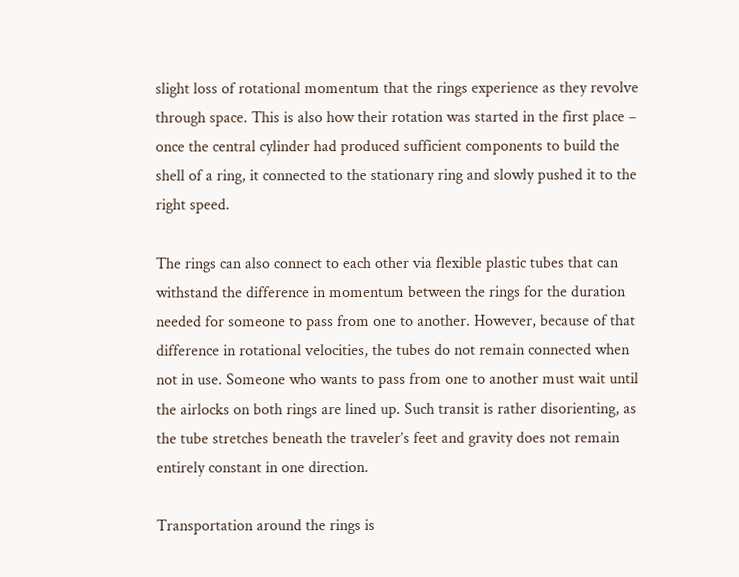slight loss of rotational momentum that the rings experience as they revolve through space. This is also how their rotation was started in the first place – once the central cylinder had produced sufficient components to build the shell of a ring, it connected to the stationary ring and slowly pushed it to the right speed.

The rings can also connect to each other via flexible plastic tubes that can withstand the difference in momentum between the rings for the duration needed for someone to pass from one to another. However, because of that difference in rotational velocities, the tubes do not remain connected when not in use. Someone who wants to pass from one to another must wait until the airlocks on both rings are lined up. Such transit is rather disorienting, as the tube stretches beneath the traveler’s feet and gravity does not remain entirely constant in one direction.

Transportation around the rings is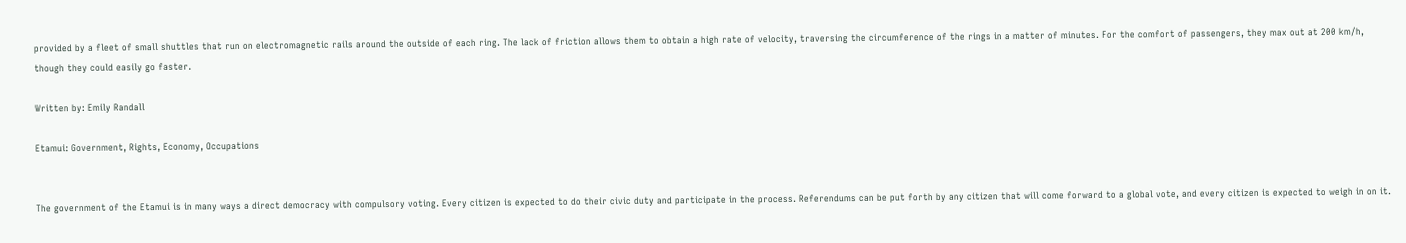provided by a fleet of small shuttles that run on electromagnetic rails around the outside of each ring. The lack of friction allows them to obtain a high rate of velocity, traversing the circumference of the rings in a matter of minutes. For the comfort of passengers, they max out at 200 km/h, though they could easily go faster.

Written by: Emily Randall

Etamui: Government, Rights, Economy, Occupations


The government of the Etamui is in many ways a direct democracy with compulsory voting. Every citizen is expected to do their civic duty and participate in the process. Referendums can be put forth by any citizen that will come forward to a global vote, and every citizen is expected to weigh in on it.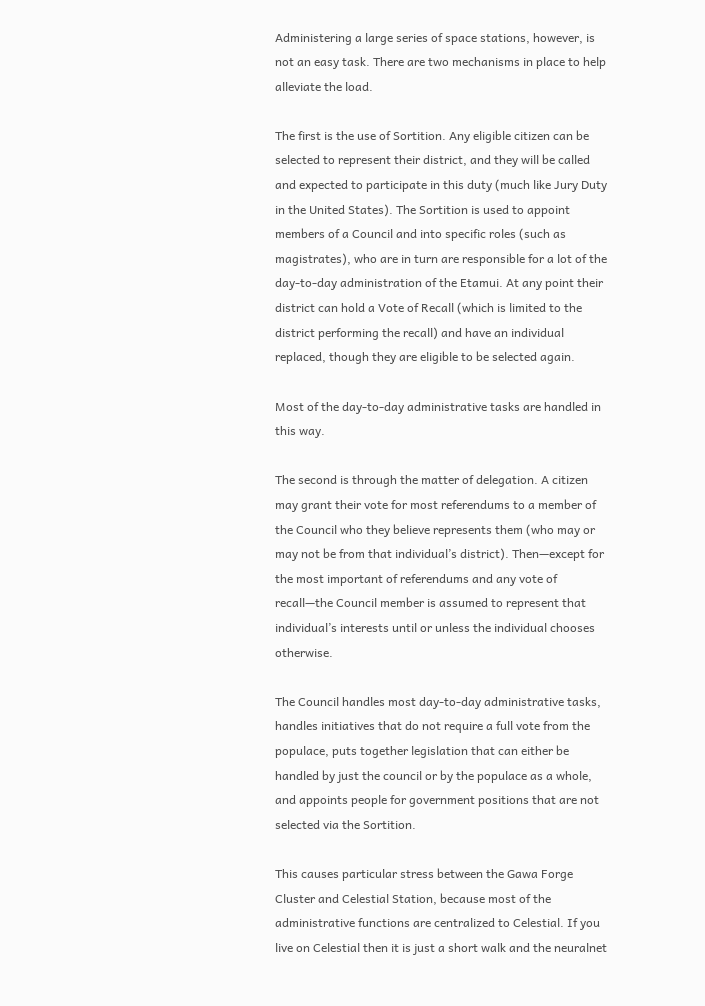Administering a large series of space stations, however, is not an easy task. There are two mechanisms in place to help alleviate the load.

The first is the use of Sortition. Any eligible citizen can be selected to represent their district, and they will be called and expected to participate in this duty (much like Jury Duty in the United States). The Sortition is used to appoint members of a Council and into specific roles (such as magistrates), who are in turn are responsible for a lot of the day-to-day administration of the Etamui. At any point their district can hold a Vote of Recall (which is limited to the district performing the recall) and have an individual replaced, though they are eligible to be selected again.

Most of the day-to-day administrative tasks are handled in this way.

The second is through the matter of delegation. A citizen may grant their vote for most referendums to a member of the Council who they believe represents them (who may or may not be from that individual’s district). Then—except for the most important of referendums and any vote of recall—the Council member is assumed to represent that individual’s interests until or unless the individual chooses otherwise.

The Council handles most day-to-day administrative tasks, handles initiatives that do not require a full vote from the populace, puts together legislation that can either be handled by just the council or by the populace as a whole, and appoints people for government positions that are not selected via the Sortition.

This causes particular stress between the Gawa Forge Cluster and Celestial Station, because most of the administrative functions are centralized to Celestial. If you live on Celestial then it is just a short walk and the neuralnet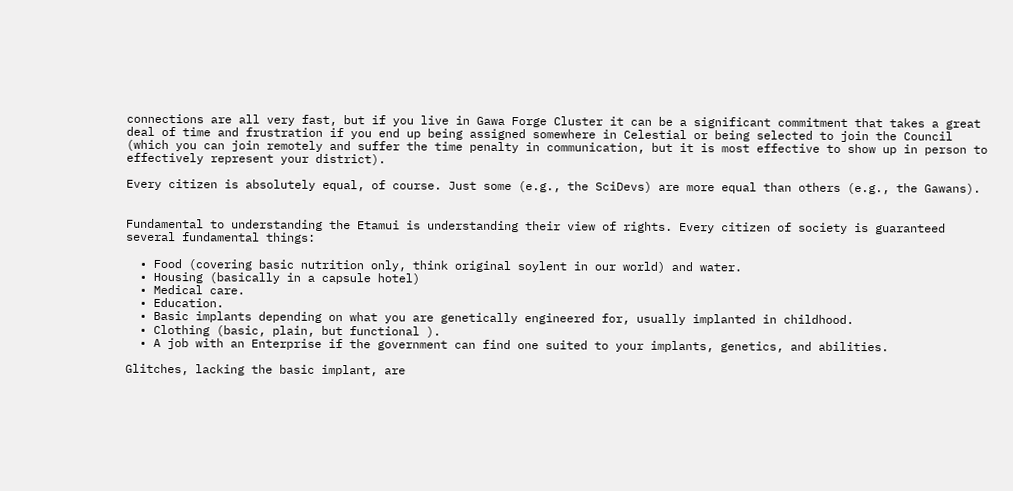connections are all very fast, but if you live in Gawa Forge Cluster it can be a significant commitment that takes a great deal of time and frustration if you end up being assigned somewhere in Celestial or being selected to join the Council (which you can join remotely and suffer the time penalty in communication, but it is most effective to show up in person to effectively represent your district).

Every citizen is absolutely equal, of course. Just some (e.g., the SciDevs) are more equal than others (e.g., the Gawans).


Fundamental to understanding the Etamui is understanding their view of rights. Every citizen of society is guaranteed several fundamental things:

  • Food (covering basic nutrition only, think original soylent in our world) and water.
  • Housing (basically in a capsule hotel)
  • Medical care.
  • Education.
  • Basic implants depending on what you are genetically engineered for, usually implanted in childhood.
  • Clothing (basic, plain, but functional ).
  • A job with an Enterprise if the government can find one suited to your implants, genetics, and abilities.

Glitches, lacking the basic implant, are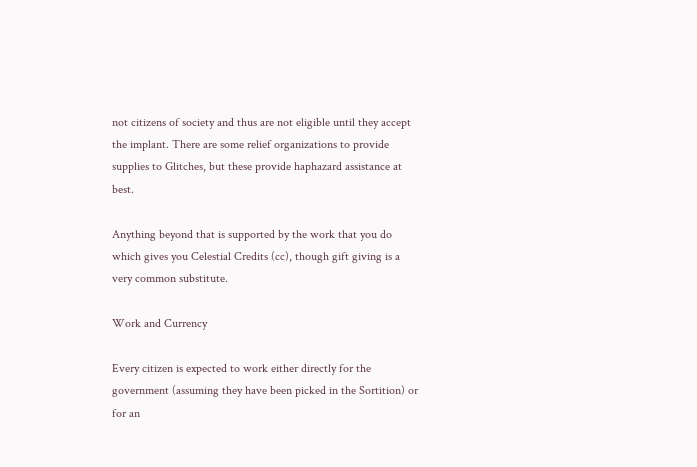not citizens of society and thus are not eligible until they accept the implant. There are some relief organizations to provide supplies to Glitches, but these provide haphazard assistance at best.

Anything beyond that is supported by the work that you do which gives you Celestial Credits (cc), though gift giving is a very common substitute.

Work and Currency

Every citizen is expected to work either directly for the government (assuming they have been picked in the Sortition) or for an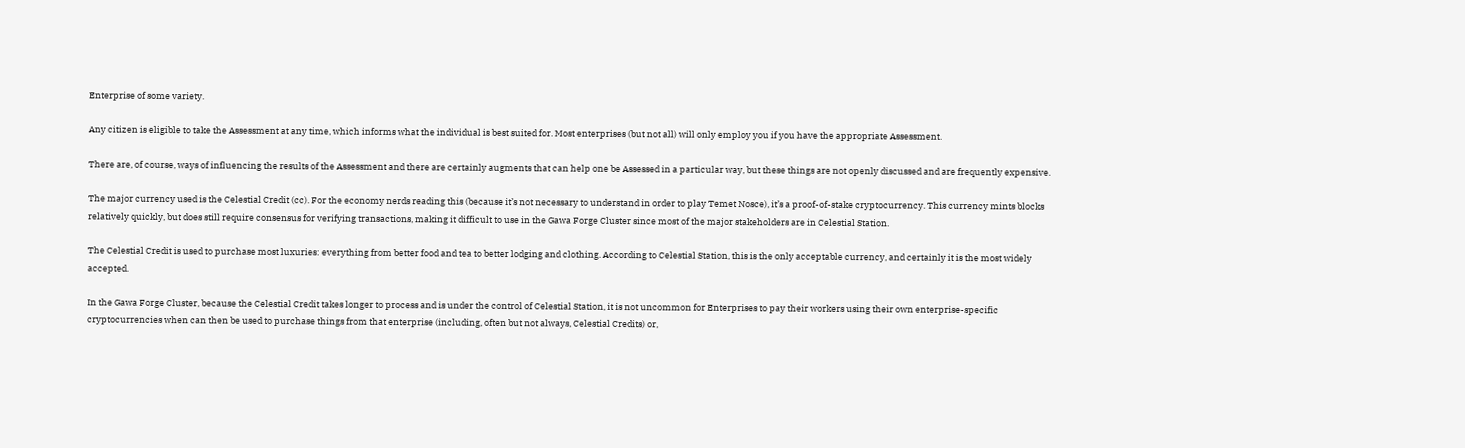Enterprise of some variety.

Any citizen is eligible to take the Assessment at any time, which informs what the individual is best suited for. Most enterprises (but not all) will only employ you if you have the appropriate Assessment.

There are, of course, ways of influencing the results of the Assessment and there are certainly augments that can help one be Assessed in a particular way, but these things are not openly discussed and are frequently expensive.

The major currency used is the Celestial Credit (cc). For the economy nerds reading this (because it’s not necessary to understand in order to play Temet Nosce), it’s a proof-of-stake cryptocurrency. This currency mints blocks relatively quickly, but does still require consensus for verifying transactions, making it difficult to use in the Gawa Forge Cluster since most of the major stakeholders are in Celestial Station.

The Celestial Credit is used to purchase most luxuries: everything from better food and tea to better lodging and clothing. According to Celestial Station, this is the only acceptable currency, and certainly it is the most widely accepted.

In the Gawa Forge Cluster, because the Celestial Credit takes longer to process and is under the control of Celestial Station, it is not uncommon for Enterprises to pay their workers using their own enterprise-specific cryptocurrencies when can then be used to purchase things from that enterprise (including, often but not always, Celestial Credits) or,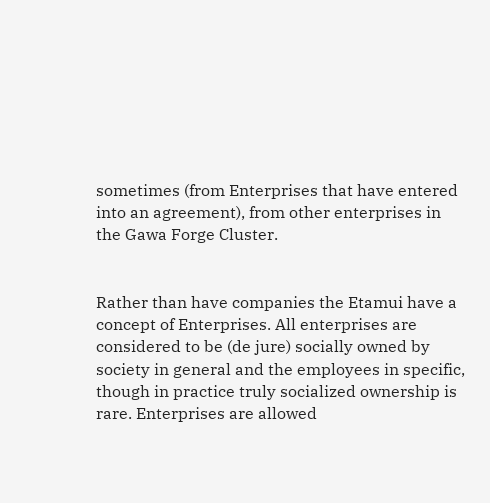sometimes (from Enterprises that have entered into an agreement), from other enterprises in the Gawa Forge Cluster.


Rather than have companies the Etamui have a concept of Enterprises. All enterprises are considered to be (de jure) socially owned by society in general and the employees in specific, though in practice truly socialized ownership is rare. Enterprises are allowed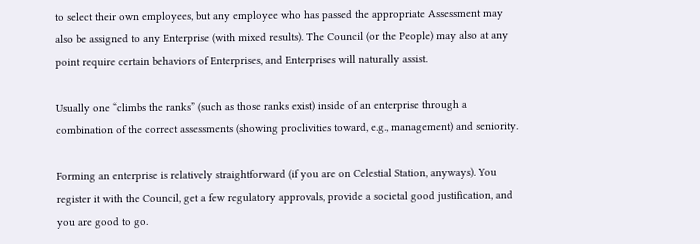to select their own employees, but any employee who has passed the appropriate Assessment may also be assigned to any Enterprise (with mixed results). The Council (or the People) may also at any point require certain behaviors of Enterprises, and Enterprises will naturally assist.

Usually one “climbs the ranks” (such as those ranks exist) inside of an enterprise through a combination of the correct assessments (showing proclivities toward, e.g., management) and seniority.

Forming an enterprise is relatively straightforward (if you are on Celestial Station, anyways). You register it with the Council, get a few regulatory approvals, provide a societal good justification, and you are good to go.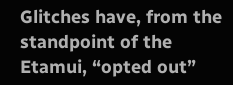Glitches have, from the standpoint of the Etamui, “opted out”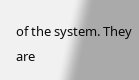of the system. They are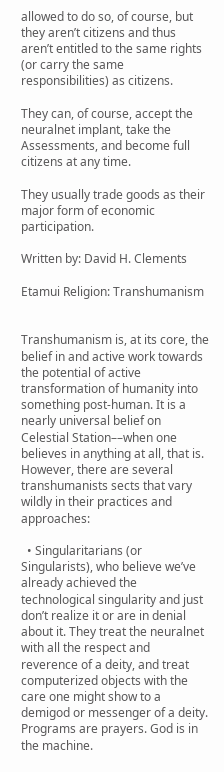allowed to do so, of course, but they aren’t citizens and thus aren’t entitled to the same rights (or carry the same responsibilities) as citizens.

They can, of course, accept the neuralnet implant, take the Assessments, and become full citizens at any time.

They usually trade goods as their major form of economic participation.

Written by: David H. Clements

Etamui Religion: Transhumanism


Transhumanism is, at its core, the belief in and active work towards the potential of active transformation of humanity into something post-human. It is a nearly universal belief on Celestial Station––when one believes in anything at all, that is. However, there are several transhumanists sects that vary wildly in their practices and approaches:

  • Singularitarians (or Singularists), who believe we’ve already achieved the technological singularity and just don’t realize it or are in denial about it. They treat the neuralnet with all the respect and reverence of a deity, and treat computerized objects with the care one might show to a demigod or messenger of a deity. Programs are prayers. God is in the machine.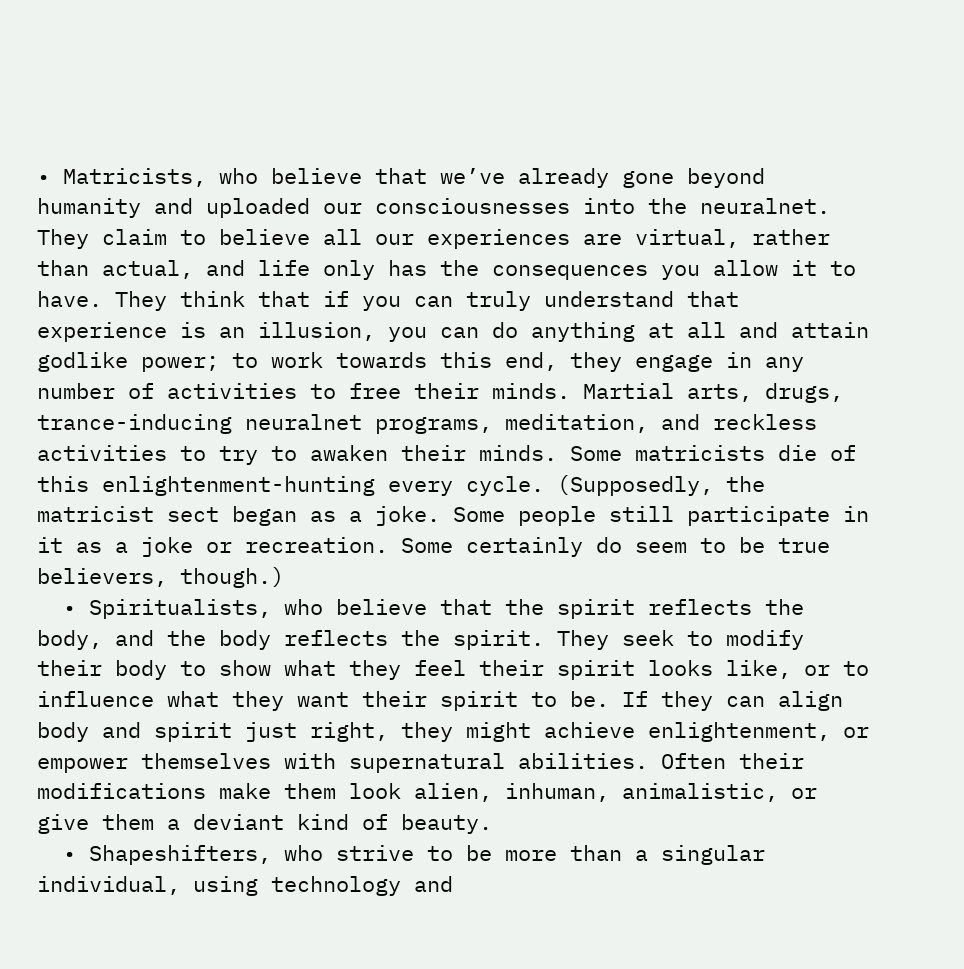• Matricists, who believe that we’ve already gone beyond humanity and uploaded our consciousnesses into the neuralnet. They claim to believe all our experiences are virtual, rather than actual, and life only has the consequences you allow it to have. They think that if you can truly understand that experience is an illusion, you can do anything at all and attain godlike power; to work towards this end, they engage in any number of activities to free their minds. Martial arts, drugs, trance-inducing neuralnet programs, meditation, and reckless activities to try to awaken their minds. Some matricists die of this enlightenment-hunting every cycle. (Supposedly, the matricist sect began as a joke. Some people still participate in it as a joke or recreation. Some certainly do seem to be true believers, though.)
  • Spiritualists, who believe that the spirit reflects the body, and the body reflects the spirit. They seek to modify their body to show what they feel their spirit looks like, or to influence what they want their spirit to be. If they can align body and spirit just right, they might achieve enlightenment, or empower themselves with supernatural abilities. Often their modifications make them look alien, inhuman, animalistic, or give them a deviant kind of beauty.
  • Shapeshifters, who strive to be more than a singular individual, using technology and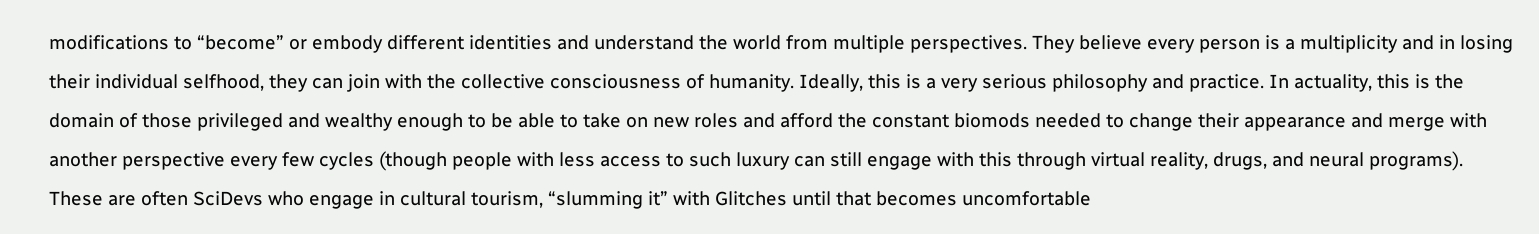modifications to “become” or embody different identities and understand the world from multiple perspectives. They believe every person is a multiplicity and in losing their individual selfhood, they can join with the collective consciousness of humanity. Ideally, this is a very serious philosophy and practice. In actuality, this is the domain of those privileged and wealthy enough to be able to take on new roles and afford the constant biomods needed to change their appearance and merge with another perspective every few cycles (though people with less access to such luxury can still engage with this through virtual reality, drugs, and neural programs). These are often SciDevs who engage in cultural tourism, “slumming it” with Glitches until that becomes uncomfortable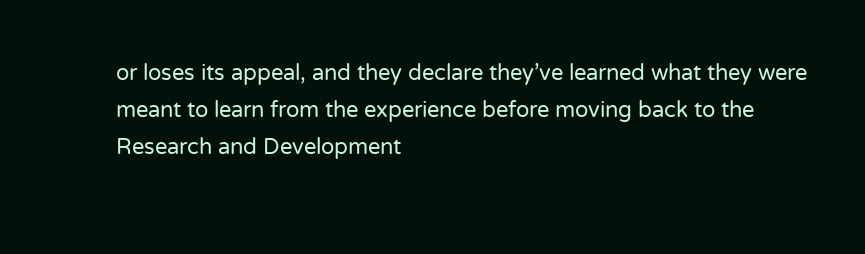or loses its appeal, and they declare they’ve learned what they were meant to learn from the experience before moving back to the Research and Development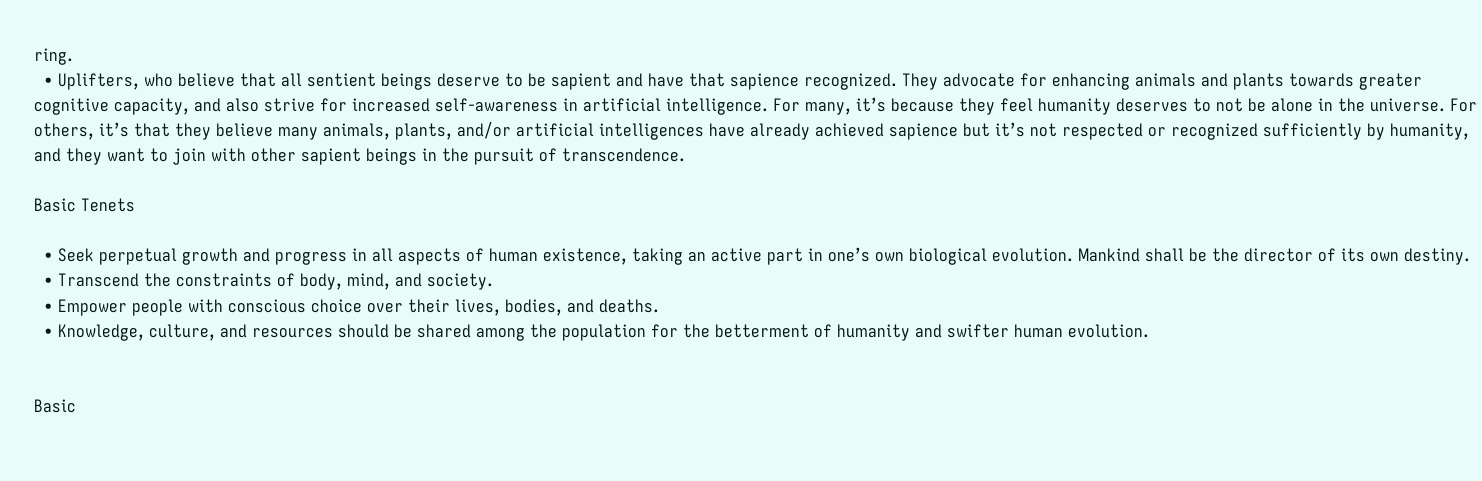ring.
  • Uplifters, who believe that all sentient beings deserve to be sapient and have that sapience recognized. They advocate for enhancing animals and plants towards greater cognitive capacity, and also strive for increased self-awareness in artificial intelligence. For many, it’s because they feel humanity deserves to not be alone in the universe. For others, it’s that they believe many animals, plants, and/or artificial intelligences have already achieved sapience but it’s not respected or recognized sufficiently by humanity, and they want to join with other sapient beings in the pursuit of transcendence.

Basic Tenets

  • Seek perpetual growth and progress in all aspects of human existence, taking an active part in one’s own biological evolution. Mankind shall be the director of its own destiny.
  • Transcend the constraints of body, mind, and society.
  • Empower people with conscious choice over their lives, bodies, and deaths.
  • Knowledge, culture, and resources should be shared among the population for the betterment of humanity and swifter human evolution.


Basic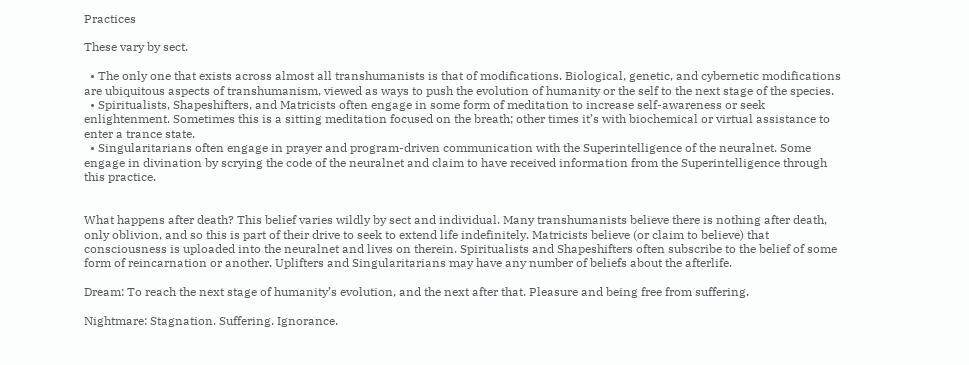Practices

These vary by sect.

  • The only one that exists across almost all transhumanists is that of modifications. Biological, genetic, and cybernetic modifications are ubiquitous aspects of transhumanism, viewed as ways to push the evolution of humanity or the self to the next stage of the species.
  • Spiritualists, Shapeshifters, and Matricists often engage in some form of meditation to increase self-awareness or seek enlightenment. Sometimes this is a sitting meditation focused on the breath; other times it’s with biochemical or virtual assistance to enter a trance state.
  • Singularitarians often engage in prayer and program-driven communication with the Superintelligence of the neuralnet. Some engage in divination by scrying the code of the neuralnet and claim to have received information from the Superintelligence through this practice.


What happens after death? This belief varies wildly by sect and individual. Many transhumanists believe there is nothing after death, only oblivion, and so this is part of their drive to seek to extend life indefinitely. Matricists believe (or claim to believe) that consciousness is uploaded into the neuralnet and lives on therein. Spiritualists and Shapeshifters often subscribe to the belief of some form of reincarnation or another. Uplifters and Singularitarians may have any number of beliefs about the afterlife.

Dream: To reach the next stage of humanity’s evolution, and the next after that. Pleasure and being free from suffering.

Nightmare: Stagnation. Suffering. Ignorance.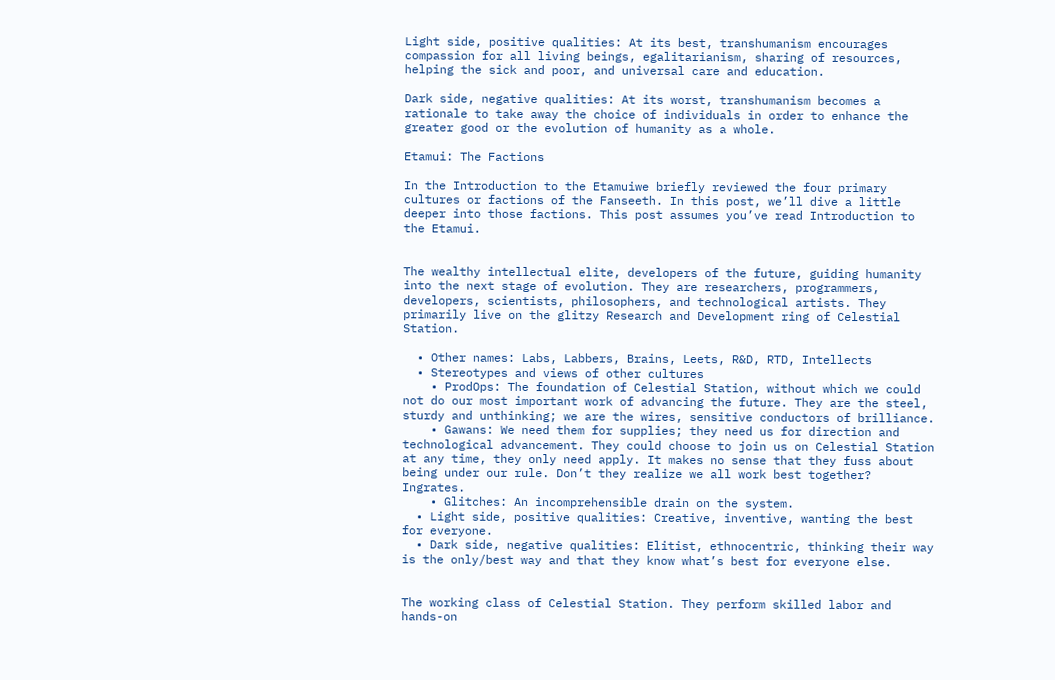Light side, positive qualities: At its best, transhumanism encourages compassion for all living beings, egalitarianism, sharing of resources, helping the sick and poor, and universal care and education.

Dark side, negative qualities: At its worst, transhumanism becomes a rationale to take away the choice of individuals in order to enhance the greater good or the evolution of humanity as a whole.

Etamui: The Factions

In the Introduction to the Etamuiwe briefly reviewed the four primary cultures or factions of the Fanseeth. In this post, we’ll dive a little deeper into those factions. This post assumes you’ve read Introduction to the Etamui.


The wealthy intellectual elite, developers of the future, guiding humanity into the next stage of evolution. They are researchers, programmers, developers, scientists, philosophers, and technological artists. They primarily live on the glitzy Research and Development ring of Celestial Station.

  • Other names: Labs, Labbers, Brains, Leets, R&D, RTD, Intellects
  • Stereotypes and views of other cultures
    • ProdOps: The foundation of Celestial Station, without which we could not do our most important work of advancing the future. They are the steel, sturdy and unthinking; we are the wires, sensitive conductors of brilliance.
    • Gawans: We need them for supplies; they need us for direction and technological advancement. They could choose to join us on Celestial Station at any time, they only need apply. It makes no sense that they fuss about being under our rule. Don’t they realize we all work best together? Ingrates.
    • Glitches: An incomprehensible drain on the system.
  • Light side, positive qualities: Creative, inventive, wanting the best for everyone.
  • Dark side, negative qualities: Elitist, ethnocentric, thinking their way is the only/best way and that they know what’s best for everyone else.


The working class of Celestial Station. They perform skilled labor and hands-on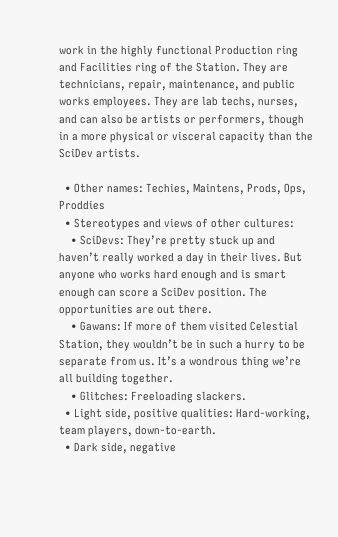work in the highly functional Production ring and Facilities ring of the Station. They are technicians, repair, maintenance, and public works employees. They are lab techs, nurses, and can also be artists or performers, though in a more physical or visceral capacity than the SciDev artists.

  • Other names: Techies, Maintens, Prods, Ops, Proddies
  • Stereotypes and views of other cultures:
    • SciDevs: They’re pretty stuck up and haven’t really worked a day in their lives. But anyone who works hard enough and is smart enough can score a SciDev position. The opportunities are out there.
    • Gawans: If more of them visited Celestial Station, they wouldn’t be in such a hurry to be separate from us. It’s a wondrous thing we’re all building together.
    • Glitches: Freeloading slackers.
  • Light side, positive qualities: Hard-working, team players, down-to-earth.
  • Dark side, negative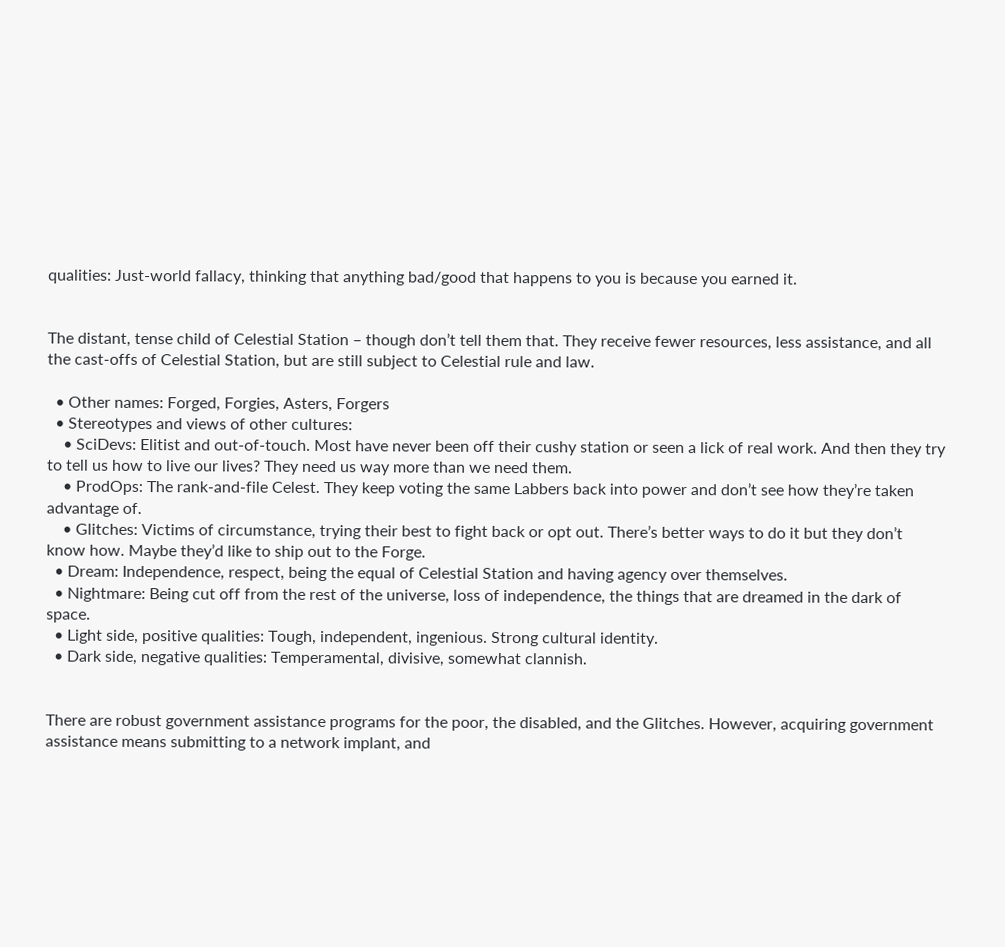qualities: Just-world fallacy, thinking that anything bad/good that happens to you is because you earned it.


The distant, tense child of Celestial Station – though don’t tell them that. They receive fewer resources, less assistance, and all the cast-offs of Celestial Station, but are still subject to Celestial rule and law.

  • Other names: Forged, Forgies, Asters, Forgers
  • Stereotypes and views of other cultures:
    • SciDevs: Elitist and out-of-touch. Most have never been off their cushy station or seen a lick of real work. And then they try to tell us how to live our lives? They need us way more than we need them.
    • ProdOps: The rank-and-file Celest. They keep voting the same Labbers back into power and don’t see how they’re taken advantage of.
    • Glitches: Victims of circumstance, trying their best to fight back or opt out. There’s better ways to do it but they don’t know how. Maybe they’d like to ship out to the Forge.
  • Dream: Independence, respect, being the equal of Celestial Station and having agency over themselves.
  • Nightmare: Being cut off from the rest of the universe, loss of independence, the things that are dreamed in the dark of space.
  • Light side, positive qualities: Tough, independent, ingenious. Strong cultural identity.
  • Dark side, negative qualities: Temperamental, divisive, somewhat clannish.


There are robust government assistance programs for the poor, the disabled, and the Glitches. However, acquiring government assistance means submitting to a network implant, and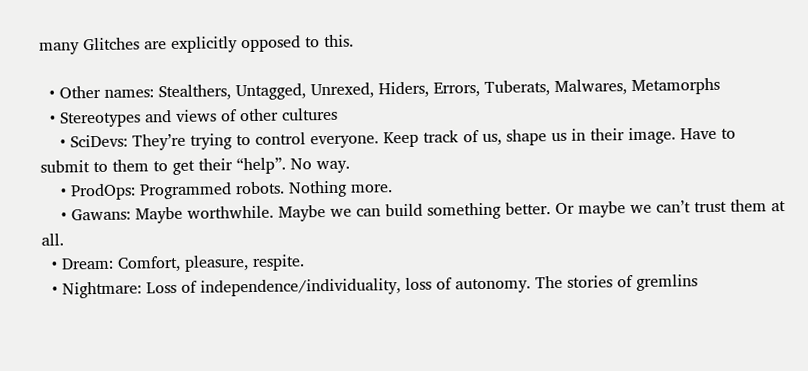many Glitches are explicitly opposed to this.

  • Other names: Stealthers, Untagged, Unrexed, Hiders, Errors, Tuberats, Malwares, Metamorphs
  • Stereotypes and views of other cultures
    • SciDevs: They’re trying to control everyone. Keep track of us, shape us in their image. Have to submit to them to get their “help”. No way.
    • ProdOps: Programmed robots. Nothing more.
    • Gawans: Maybe worthwhile. Maybe we can build something better. Or maybe we can’t trust them at all.
  • Dream: Comfort, pleasure, respite.
  • Nightmare: Loss of independence/individuality, loss of autonomy. The stories of gremlins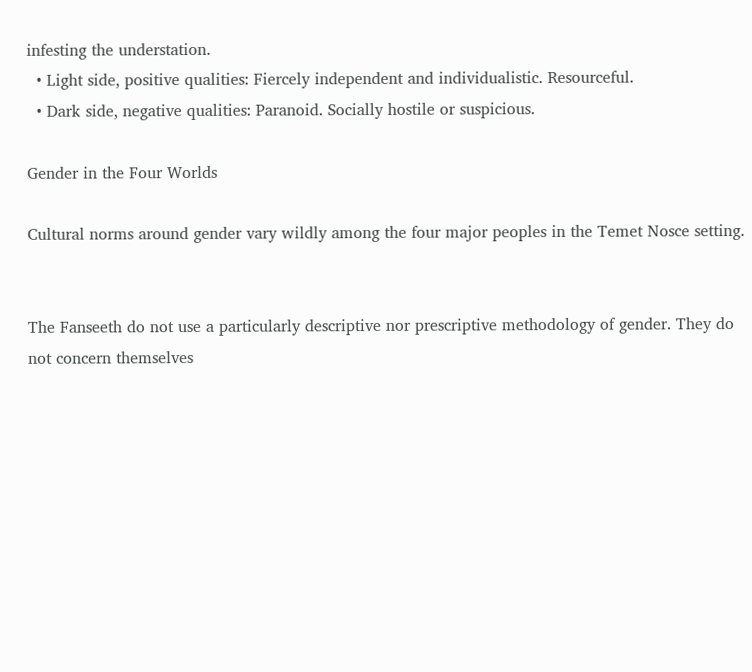infesting the understation.
  • Light side, positive qualities: Fiercely independent and individualistic. Resourceful.
  • Dark side, negative qualities: Paranoid. Socially hostile or suspicious.

Gender in the Four Worlds

Cultural norms around gender vary wildly among the four major peoples in the Temet Nosce setting.


The Fanseeth do not use a particularly descriptive nor prescriptive methodology of gender. They do not concern themselves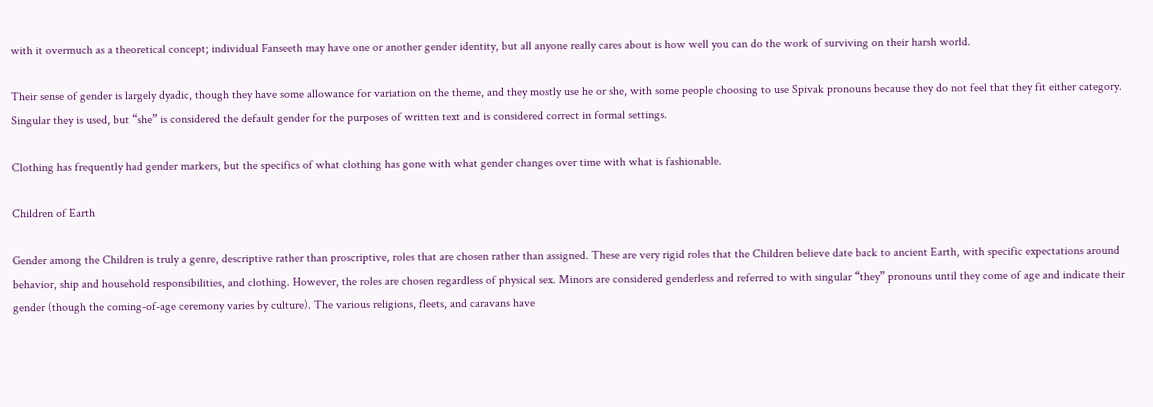with it overmuch as a theoretical concept; individual Fanseeth may have one or another gender identity, but all anyone really cares about is how well you can do the work of surviving on their harsh world.

Their sense of gender is largely dyadic, though they have some allowance for variation on the theme, and they mostly use he or she, with some people choosing to use Spivak pronouns because they do not feel that they fit either category.  Singular they is used, but “she” is considered the default gender for the purposes of written text and is considered correct in formal settings.

Clothing has frequently had gender markers, but the specifics of what clothing has gone with what gender changes over time with what is fashionable.

Children of Earth

Gender among the Children is truly a genre, descriptive rather than proscriptive, roles that are chosen rather than assigned. These are very rigid roles that the Children believe date back to ancient Earth, with specific expectations around behavior, ship and household responsibilities, and clothing. However, the roles are chosen regardless of physical sex. Minors are considered genderless and referred to with singular “they” pronouns until they come of age and indicate their gender (though the coming-of-age ceremony varies by culture). The various religions, fleets, and caravans have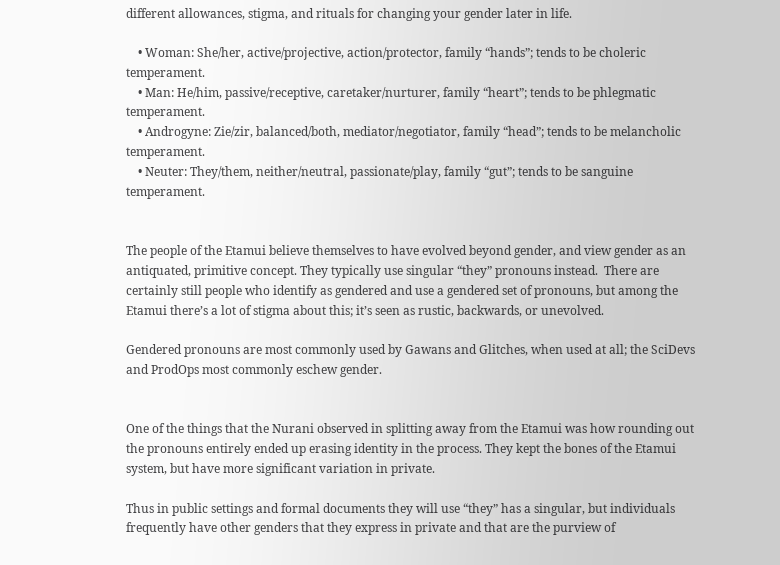different allowances, stigma, and rituals for changing your gender later in life.

    • Woman: She/her, active/projective, action/protector, family “hands”; tends to be choleric temperament.
    • Man: He/him, passive/receptive, caretaker/nurturer, family “heart”; tends to be phlegmatic temperament.
    • Androgyne: Zie/zir, balanced/both, mediator/negotiator, family “head”; tends to be melancholic temperament.
    • Neuter: They/them, neither/neutral, passionate/play, family “gut”; tends to be sanguine temperament.


The people of the Etamui believe themselves to have evolved beyond gender, and view gender as an antiquated, primitive concept. They typically use singular “they” pronouns instead.  There are certainly still people who identify as gendered and use a gendered set of pronouns, but among the Etamui there’s a lot of stigma about this; it’s seen as rustic, backwards, or unevolved.

Gendered pronouns are most commonly used by Gawans and Glitches, when used at all; the SciDevs and ProdOps most commonly eschew gender.


One of the things that the Nurani observed in splitting away from the Etamui was how rounding out the pronouns entirely ended up erasing identity in the process. They kept the bones of the Etamui system, but have more significant variation in private.

Thus in public settings and formal documents they will use “they” has a singular, but individuals frequently have other genders that they express in private and that are the purview of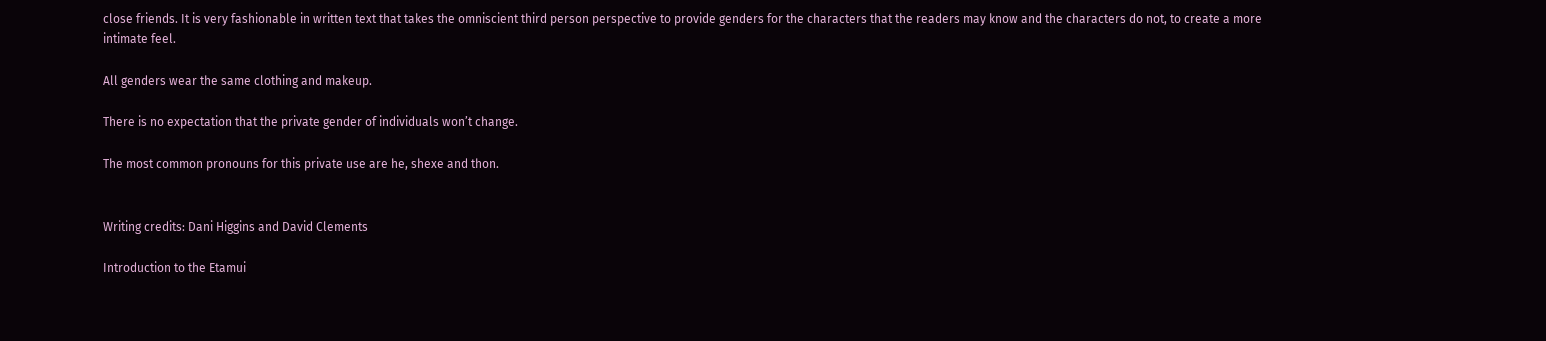close friends. It is very fashionable in written text that takes the omniscient third person perspective to provide genders for the characters that the readers may know and the characters do not, to create a more intimate feel.

All genders wear the same clothing and makeup.

There is no expectation that the private gender of individuals won’t change.

The most common pronouns for this private use are he, shexe and thon.


Writing credits: Dani Higgins and David Clements

Introduction to the Etamui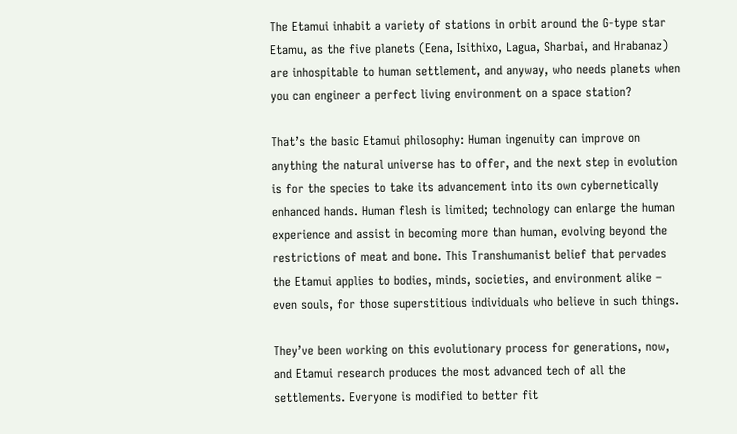The Etamui inhabit a variety of stations in orbit around the G-type star Etamu, as the five planets (Eena, Isithixo, Lagua, Sharbai, and Hrabanaz) are inhospitable to human settlement, and anyway, who needs planets when you can engineer a perfect living environment on a space station?

That’s the basic Etamui philosophy: Human ingenuity can improve on anything the natural universe has to offer, and the next step in evolution is for the species to take its advancement into its own cybernetically enhanced hands. Human flesh is limited; technology can enlarge the human experience and assist in becoming more than human, evolving beyond the restrictions of meat and bone. This Transhumanist belief that pervades the Etamui applies to bodies, minds, societies, and environment alike – even souls, for those superstitious individuals who believe in such things.

They’ve been working on this evolutionary process for generations, now, and Etamui research produces the most advanced tech of all the settlements. Everyone is modified to better fit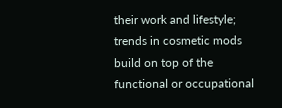their work and lifestyle; trends in cosmetic mods build on top of the functional or occupational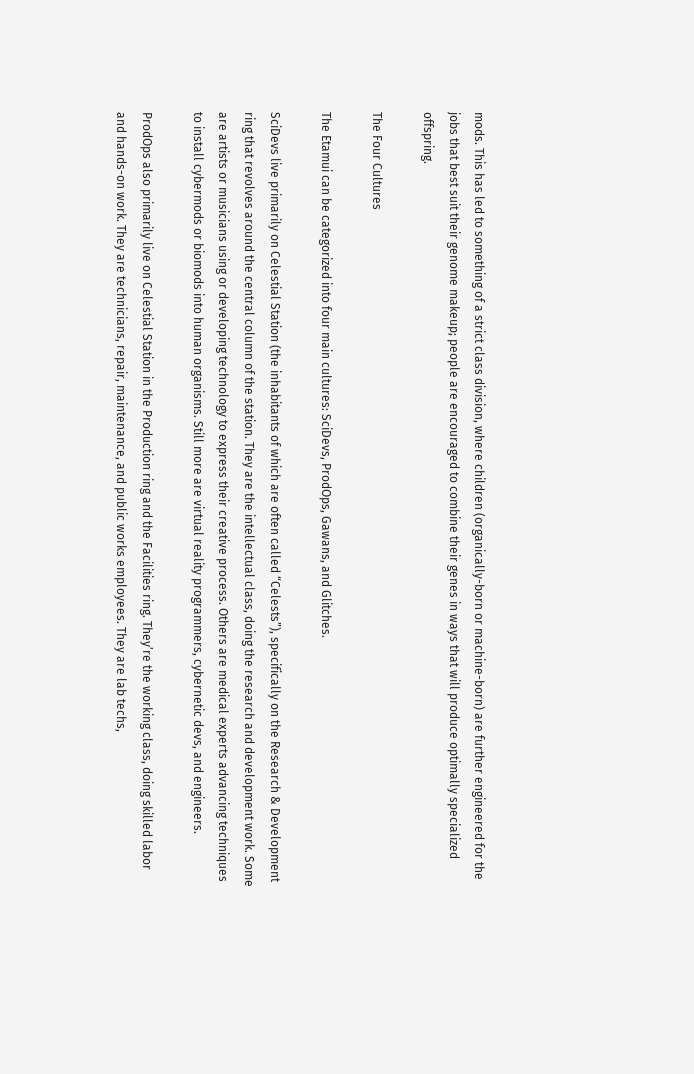mods. This has led to something of a strict class division, where children (organically-born or machine-born) are further engineered for the jobs that best suit their genome makeup; people are encouraged to combine their genes in ways that will produce optimally specialized offspring.

The Four Cultures

The Etamui can be categorized into four main cultures: SciDevs, ProdOps, Gawans, and Glitches.

SciDevs live primarily on Celestial Station (the inhabitants of which are often called “Celests”), specifically on the Research & Development ring that revolves around the central column of the station. They are the intellectual class, doing the research and development work. Some are artists or musicians using or developing technology to express their creative process. Others are medical experts advancing techniques to install cybermods or biomods into human organisms. Still more are virtual reality programmers, cybernetic devs, and engineers.

ProdOps also primarily live on Celestial Station in the Production ring and the Facilities ring. They’re the working class, doing skilled labor and hands-on work. They are technicians, repair, maintenance, and public works employees. They are lab techs,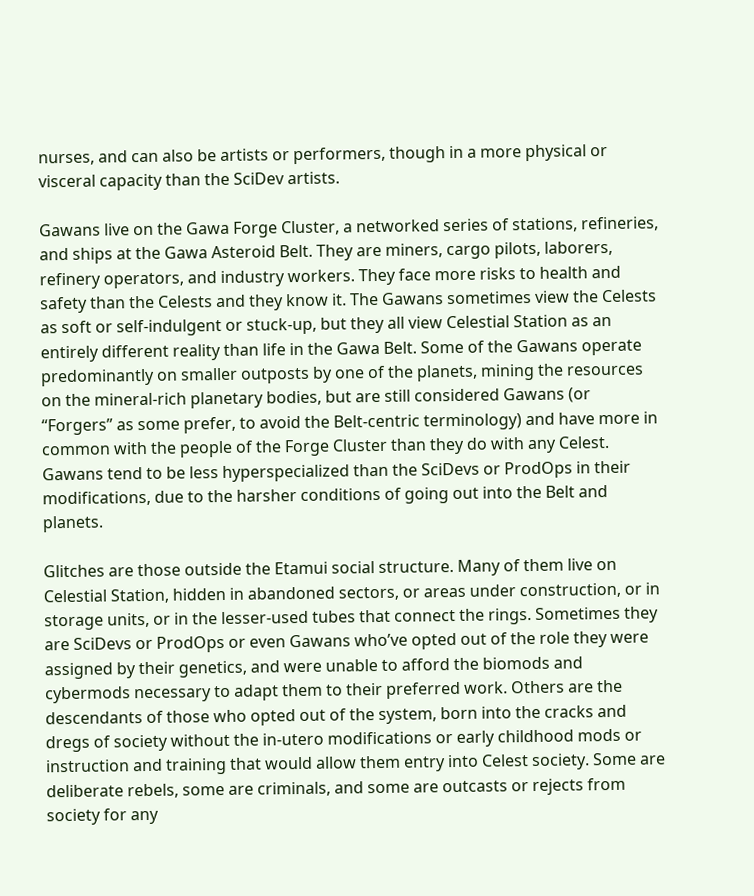nurses, and can also be artists or performers, though in a more physical or visceral capacity than the SciDev artists.

Gawans live on the Gawa Forge Cluster, a networked series of stations, refineries, and ships at the Gawa Asteroid Belt. They are miners, cargo pilots, laborers, refinery operators, and industry workers. They face more risks to health and safety than the Celests and they know it. The Gawans sometimes view the Celests as soft or self-indulgent or stuck-up, but they all view Celestial Station as an entirely different reality than life in the Gawa Belt. Some of the Gawans operate predominantly on smaller outposts by one of the planets, mining the resources on the mineral-rich planetary bodies, but are still considered Gawans (or “Forgers” as some prefer, to avoid the Belt-centric terminology) and have more in common with the people of the Forge Cluster than they do with any Celest. Gawans tend to be less hyperspecialized than the SciDevs or ProdOps in their modifications, due to the harsher conditions of going out into the Belt and planets.

Glitches are those outside the Etamui social structure. Many of them live on Celestial Station, hidden in abandoned sectors, or areas under construction, or in storage units, or in the lesser-used tubes that connect the rings. Sometimes they are SciDevs or ProdOps or even Gawans who’ve opted out of the role they were assigned by their genetics, and were unable to afford the biomods and cybermods necessary to adapt them to their preferred work. Others are the descendants of those who opted out of the system, born into the cracks and dregs of society without the in-utero modifications or early childhood mods or instruction and training that would allow them entry into Celest society. Some are deliberate rebels, some are criminals, and some are outcasts or rejects from society for any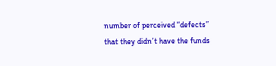number of perceived “defects” that they didn’t have the funds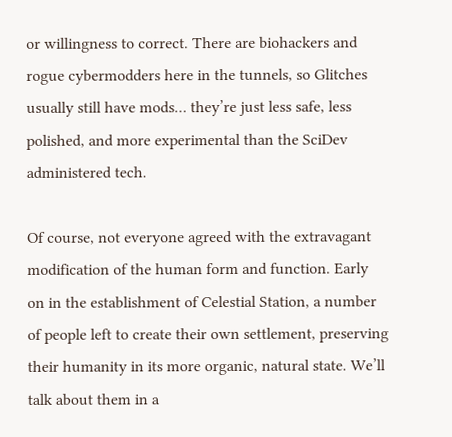or willingness to correct. There are biohackers and rogue cybermodders here in the tunnels, so Glitches usually still have mods… they’re just less safe, less polished, and more experimental than the SciDev administered tech.

Of course, not everyone agreed with the extravagant modification of the human form and function. Early on in the establishment of Celestial Station, a number of people left to create their own settlement, preserving their humanity in its more organic, natural state. We’ll talk about them in a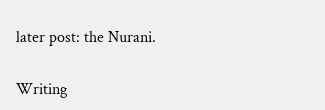later post: the Nurani.

Writing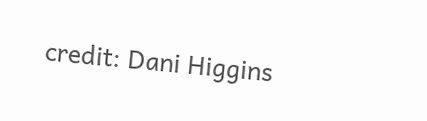credit: Dani Higgins